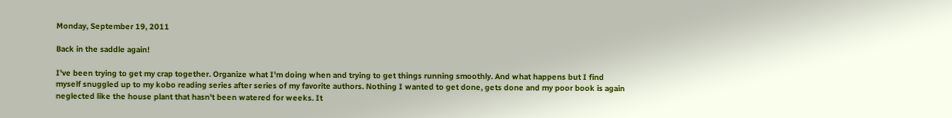Monday, September 19, 2011

Back in the saddle again!

I've been trying to get my crap together. Organize what I'm doing when and trying to get things running smoothly. And what happens but I find myself snuggled up to my kobo reading series after series of my favorite authors. Nothing I wanted to get done, gets done and my poor book is again neglected like the house plant that hasn't been watered for weeks. It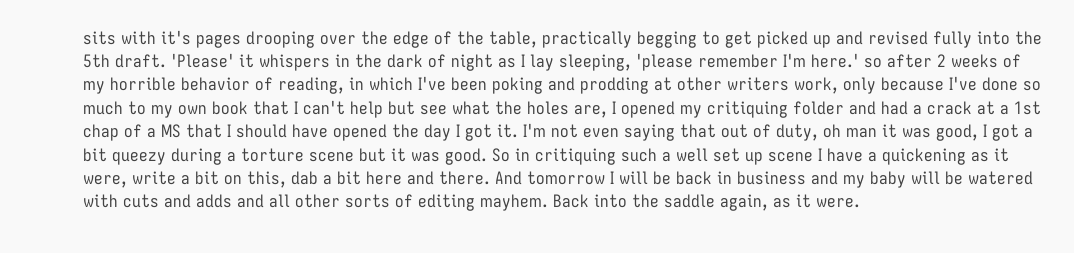sits with it's pages drooping over the edge of the table, practically begging to get picked up and revised fully into the 5th draft. 'Please' it whispers in the dark of night as I lay sleeping, 'please remember I'm here.' so after 2 weeks of my horrible behavior of reading, in which I've been poking and prodding at other writers work, only because I've done so much to my own book that I can't help but see what the holes are, I opened my critiquing folder and had a crack at a 1st chap of a MS that I should have opened the day I got it. I'm not even saying that out of duty, oh man it was good, I got a bit queezy during a torture scene but it was good. So in critiquing such a well set up scene I have a quickening as it were, write a bit on this, dab a bit here and there. And tomorrow I will be back in business and my baby will be watered with cuts and adds and all other sorts of editing mayhem. Back into the saddle again, as it were.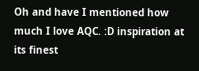Oh and have I mentioned how much I love AQC. :D inspiration at its finest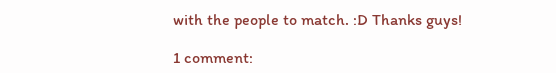with the people to match. :D Thanks guys!

1 comment: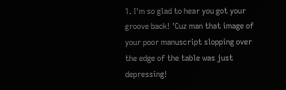1. I'm so glad to hear you got your groove back! 'Cuz man that image of your poor manuscript slopping over the edge of the table was just depressing!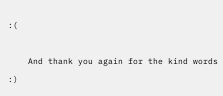:(

    And thank you again for the kind words :)